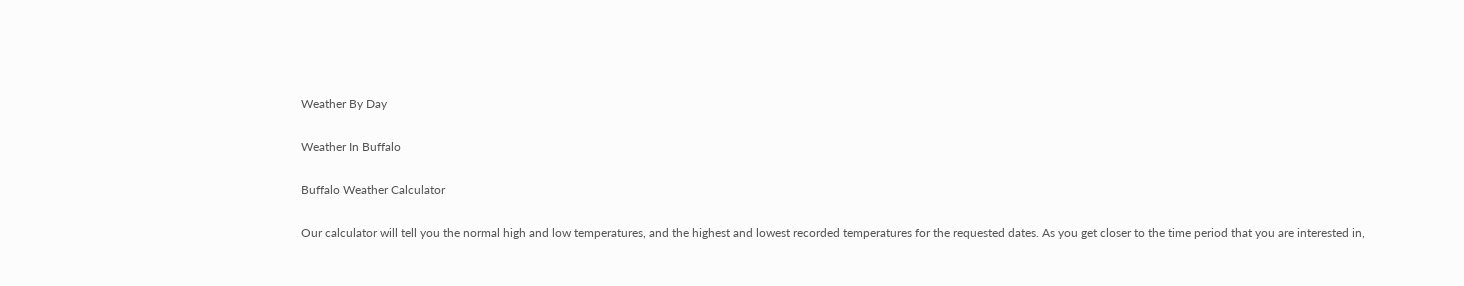Weather By Day

Weather In Buffalo

Buffalo Weather Calculator

Our calculator will tell you the normal high and low temperatures, and the highest and lowest recorded temperatures for the requested dates. As you get closer to the time period that you are interested in,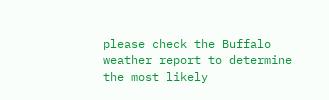please check the Buffalo weather report to determine the most likely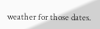weather for those dates.